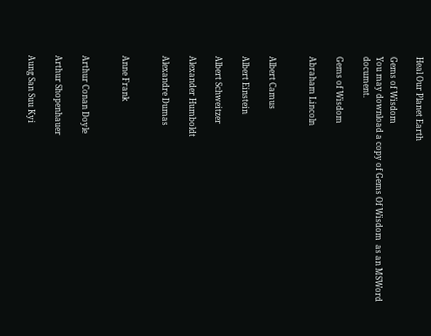Heal Our Planet Earth

Gems of Wisdom
You may download a copy of Gems Of Wisdom  as an MSWord document.

Gems of Wisdom

Abraham Lincoln


Albert Camus

Albert Einstein

Albert Schweitzer

Alexander Humboldt

Alexandre Dumas


Anne Frank


Arthur Conan Doyle

Arthur Shopenhauer

Aung San Suu Kyi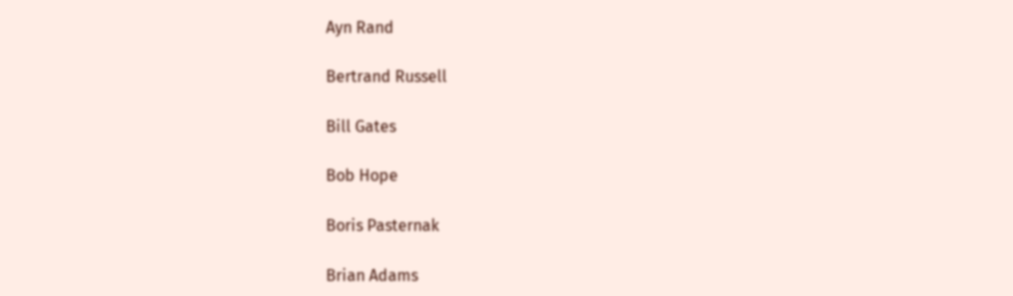Ayn Rand

Bertrand Russell

Bill Gates

Bob Hope

Boris Pasternak

Brian Adams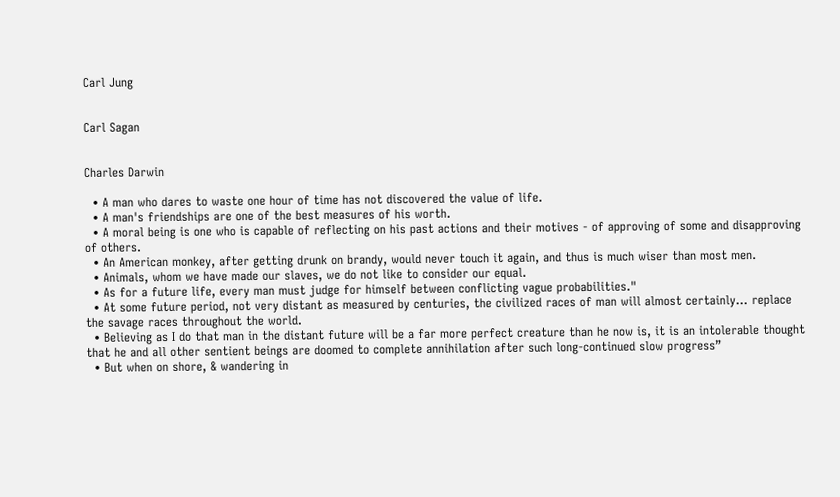Carl Jung


Carl Sagan


Charles Darwin

  • A man who dares to waste one hour of time has not discovered the value of life.
  • A man's friendships are one of the best measures of his worth.
  • A moral being is one who is capable of reflecting on his past actions and their motives - of approving of some and disapproving of others.
  • An American monkey, after getting drunk on brandy, would never touch it again, and thus is much wiser than most men.
  • Animals, whom we have made our slaves, we do not like to consider our equal.
  • As for a future life, every man must judge for himself between conflicting vague probabilities."
  • At some future period, not very distant as measured by centuries, the civilized races of man will almost certainly… replace the savage races throughout the world.
  • Believing as I do that man in the distant future will be a far more perfect creature than he now is, it is an intolerable thought that he and all other sentient beings are doomed to complete annihilation after such long-continued slow progress”
  • But when on shore, & wandering in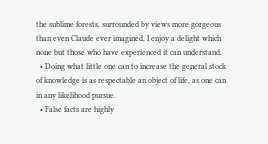the sublime forests, surrounded by views more gorgeous than even Claude ever imagined, I enjoy a delight which none but those who have experienced it can understand.
  • Doing what little one can to increase the general stock of knowledge is as respectable an object of life, as one can in any likelihood pursue.
  • False facts are highly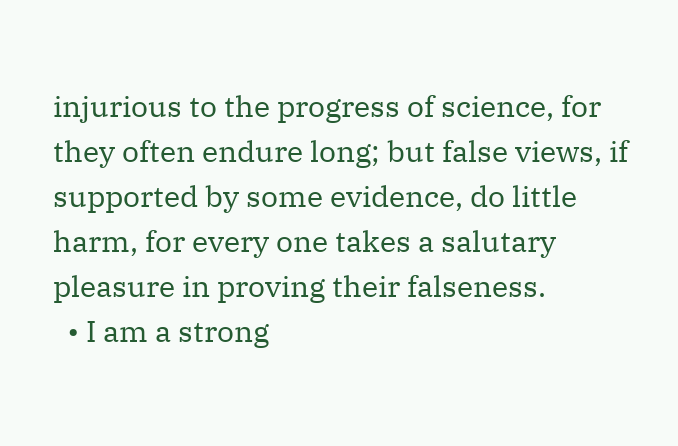injurious to the progress of science, for they often endure long; but false views, if supported by some evidence, do little harm, for every one takes a salutary pleasure in proving their falseness.
  • I am a strong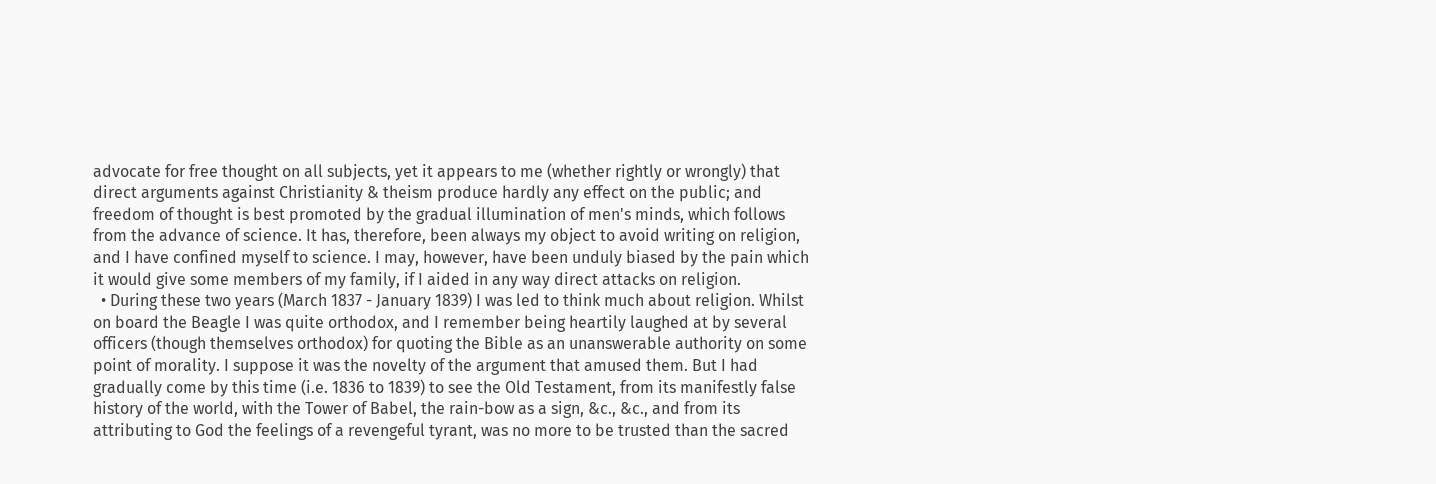advocate for free thought on all subjects, yet it appears to me (whether rightly or wrongly) that direct arguments against Christianity & theism produce hardly any effect on the public; and freedom of thought is best promoted by the gradual illumination of men's minds, which follows from the advance of science. It has, therefore, been always my object to avoid writing on religion, and I have confined myself to science. I may, however, have been unduly biased by the pain which it would give some members of my family, if I aided in any way direct attacks on religion.
  • During these two years (March 1837 - January 1839) I was led to think much about religion. Whilst on board the Beagle I was quite orthodox, and I remember being heartily laughed at by several officers (though themselves orthodox) for quoting the Bible as an unanswerable authority on some point of morality. I suppose it was the novelty of the argument that amused them. But I had gradually come by this time (i.e. 1836 to 1839) to see the Old Testament, from its manifestly false history of the world, with the Tower of Babel, the rain-bow as a sign, &c., &c., and from its attributing to God the feelings of a revengeful tyrant, was no more to be trusted than the sacred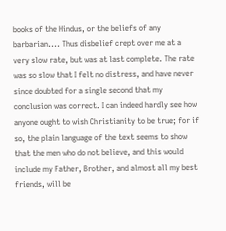books of the Hindus, or the beliefs of any barbarian.... Thus disbelief crept over me at a very slow rate, but was at last complete. The rate was so slow that I felt no distress, and have never since doubted for a single second that my conclusion was correct. I can indeed hardly see how anyone ought to wish Christianity to be true; for if so, the plain language of the text seems to show that the men who do not believe, and this would include my Father, Brother, and almost all my best friends, will be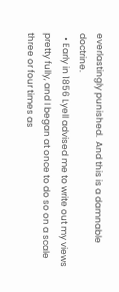everlastingly punished.  And this is a damnable doctrine.
  • Early in 1856 Lyell advised me to write out my views pretty fully, and I began at once to do so on a scale three or four times as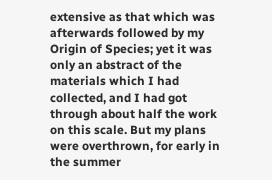extensive as that which was afterwards followed by my Origin of Species; yet it was only an abstract of the materials which I had collected, and I had got through about half the work on this scale. But my plans were overthrown, for early in the summer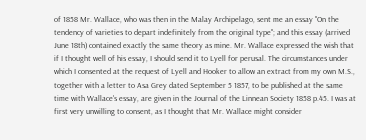of 1858 Mr. Wallace, who was then in the Malay Archipelago, sent me an essay "On the tendency of varieties to depart indefinitely from the original type"; and this essay (arrived June 18th) contained exactly the same theory as mine. Mr. Wallace expressed the wish that if I thought well of his essay, I should send it to Lyell for perusal. The circumstances under which I consented at the request of Lyell and Hooker to allow an extract from my own M.S., together with a letter to Asa Grey dated September 5 1857, to be published at the same time with Wallace's essay, are given in the Journal of the Linnean Society 1858 p.45. I was at first very unwilling to consent, as I thought that Mr. Wallace might consider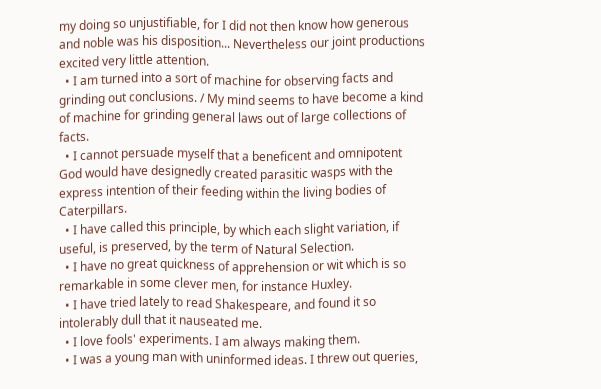my doing so unjustifiable, for I did not then know how generous and noble was his disposition... Nevertheless our joint productions excited very little attention.
  • I am turned into a sort of machine for observing facts and grinding out conclusions. / My mind seems to have become a kind of machine for grinding general laws out of large collections of facts.
  • I cannot persuade myself that a beneficent and omnipotent God would have designedly created parasitic wasps with the express intention of their feeding within the living bodies of Caterpillars.
  • I have called this principle, by which each slight variation, if useful, is preserved, by the term of Natural Selection.
  • I have no great quickness of apprehension or wit which is so remarkable in some clever men, for instance Huxley.
  • I have tried lately to read Shakespeare, and found it so intolerably dull that it nauseated me.
  • I love fools' experiments. I am always making them.
  • I was a young man with uninformed ideas. I threw out queries,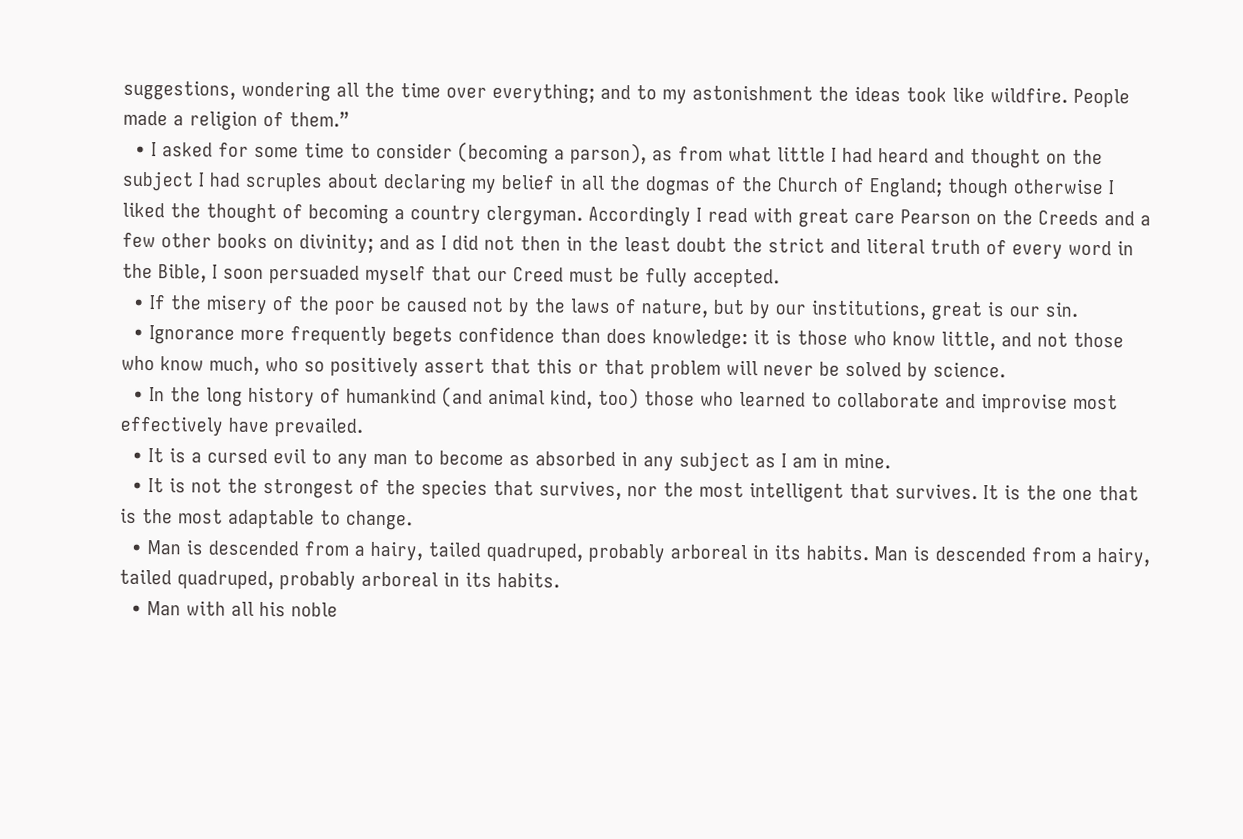suggestions, wondering all the time over everything; and to my astonishment the ideas took like wildfire. People made a religion of them.”
  • I asked for some time to consider (becoming a parson), as from what little I had heard and thought on the subject I had scruples about declaring my belief in all the dogmas of the Church of England; though otherwise I liked the thought of becoming a country clergyman. Accordingly I read with great care Pearson on the Creeds and a few other books on divinity; and as I did not then in the least doubt the strict and literal truth of every word in the Bible, I soon persuaded myself that our Creed must be fully accepted.
  • If the misery of the poor be caused not by the laws of nature, but by our institutions, great is our sin.
  • Ignorance more frequently begets confidence than does knowledge: it is those who know little, and not those who know much, who so positively assert that this or that problem will never be solved by science.
  • In the long history of humankind (and animal kind, too) those who learned to collaborate and improvise most effectively have prevailed.
  • It is a cursed evil to any man to become as absorbed in any subject as I am in mine.
  • It is not the strongest of the species that survives, nor the most intelligent that survives. It is the one that is the most adaptable to change.
  • Man is descended from a hairy, tailed quadruped, probably arboreal in its habits. Man is descended from a hairy, tailed quadruped, probably arboreal in its habits.
  • Man with all his noble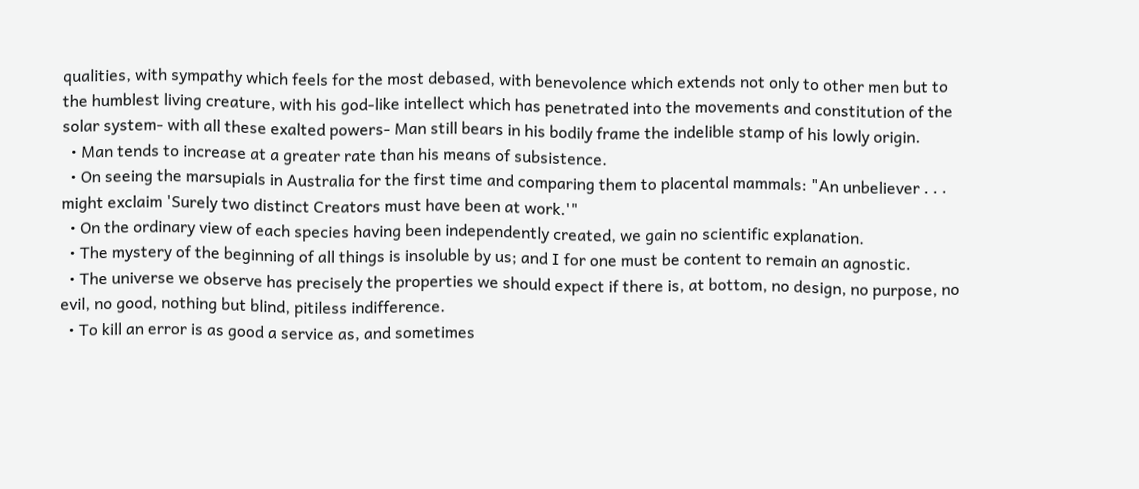qualities, with sympathy which feels for the most debased, with benevolence which extends not only to other men but to the humblest living creature, with his god-like intellect which has penetrated into the movements and constitution of the solar system- with all these exalted powers- Man still bears in his bodily frame the indelible stamp of his lowly origin.
  • Man tends to increase at a greater rate than his means of subsistence.
  • On seeing the marsupials in Australia for the first time and comparing them to placental mammals: "An unbeliever . . . might exclaim 'Surely two distinct Creators must have been at work.'"
  • On the ordinary view of each species having been independently created, we gain no scientific explanation.
  • The mystery of the beginning of all things is insoluble by us; and I for one must be content to remain an agnostic.
  • The universe we observe has precisely the properties we should expect if there is, at bottom, no design, no purpose, no evil, no good, nothing but blind, pitiless indifference.
  • To kill an error is as good a service as, and sometimes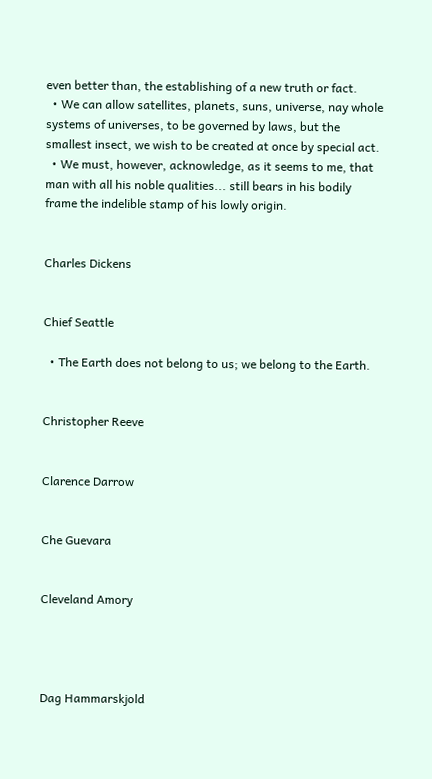even better than, the establishing of a new truth or fact.
  • We can allow satellites, planets, suns, universe, nay whole systems of universes, to be governed by laws, but the smallest insect, we wish to be created at once by special act.
  • We must, however, acknowledge, as it seems to me, that man with all his noble qualities... still bears in his bodily frame the indelible stamp of his lowly origin.


Charles Dickens


Chief Seattle

  • The Earth does not belong to us; we belong to the Earth.


Christopher Reeve


Clarence Darrow


Che Guevara


Cleveland Amory




Dag Hammarskjold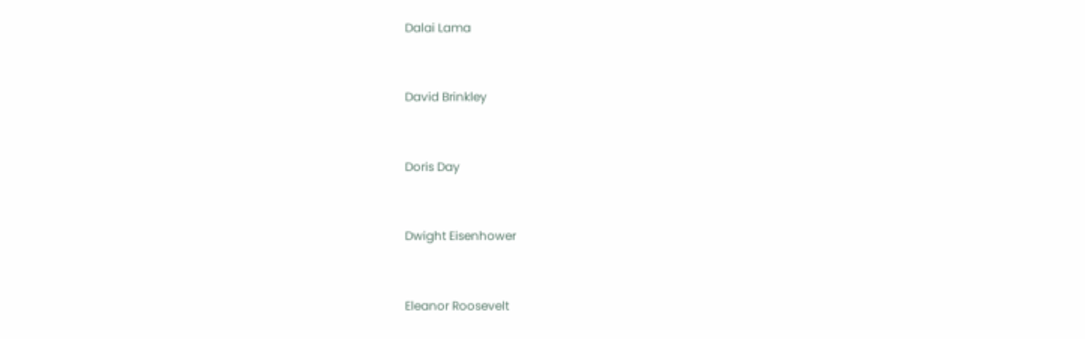Dalai Lama


David Brinkley


Doris Day


Dwight Eisenhower


Eleanor Roosevelt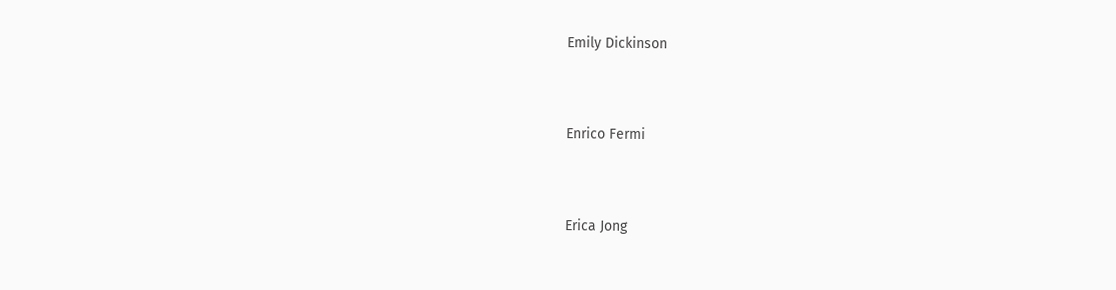Emily Dickinson


Enrico Fermi


Erica Jong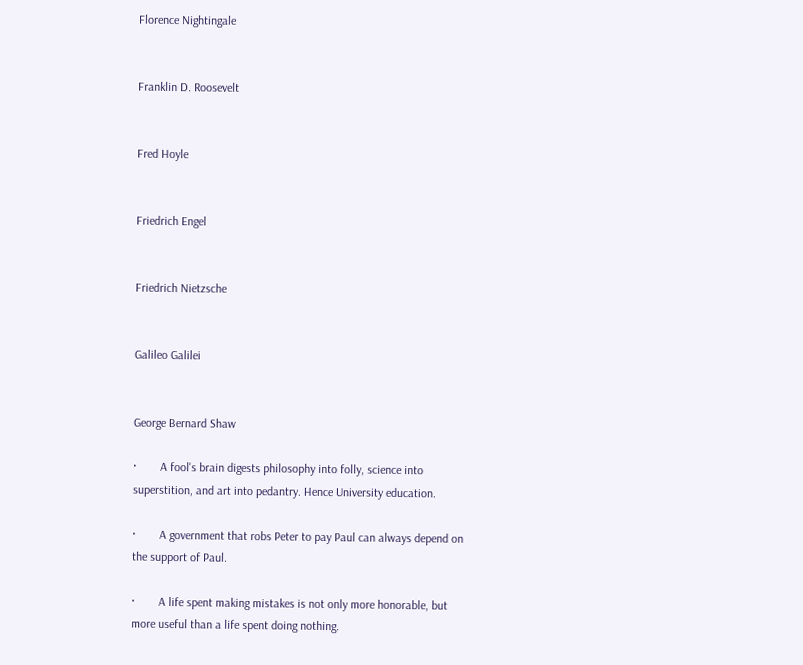Florence Nightingale


Franklin D. Roosevelt


Fred Hoyle


Friedrich Engel


Friedrich Nietzsche


Galileo Galilei


George Bernard Shaw

·        A fool's brain digests philosophy into folly, science into superstition, and art into pedantry. Hence University education.

·        A government that robs Peter to pay Paul can always depend on the support of Paul.

·        A life spent making mistakes is not only more honorable, but more useful than a life spent doing nothing.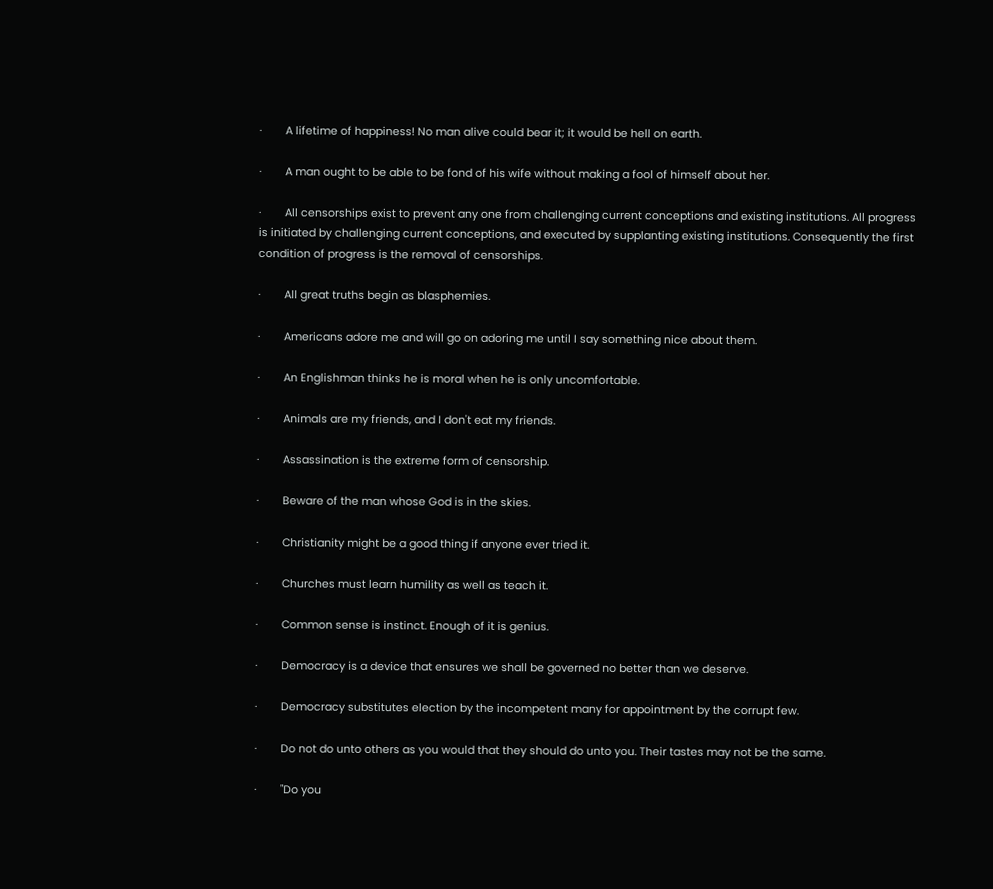·        A lifetime of happiness! No man alive could bear it; it would be hell on earth.

·        A man ought to be able to be fond of his wife without making a fool of himself about her.

·        All censorships exist to prevent any one from challenging current conceptions and existing institutions. All progress is initiated by challenging current conceptions, and executed by supplanting existing institutions. Consequently the first condition of progress is the removal of censorships.

·        All great truths begin as blasphemies.

·        Americans adore me and will go on adoring me until I say something nice about them.

·        An Englishman thinks he is moral when he is only uncomfortable.

·        Animals are my friends, and I don't eat my friends.

·        Assassination is the extreme form of censorship.

·        Beware of the man whose God is in the skies.

·        Christianity might be a good thing if anyone ever tried it.

·        Churches must learn humility as well as teach it.

·        Common sense is instinct. Enough of it is genius.

·        Democracy is a device that ensures we shall be governed no better than we deserve.

·        Democracy substitutes election by the incompetent many for appointment by the corrupt few.

·        Do not do unto others as you would that they should do unto you. Their tastes may not be the same.

·        "Do you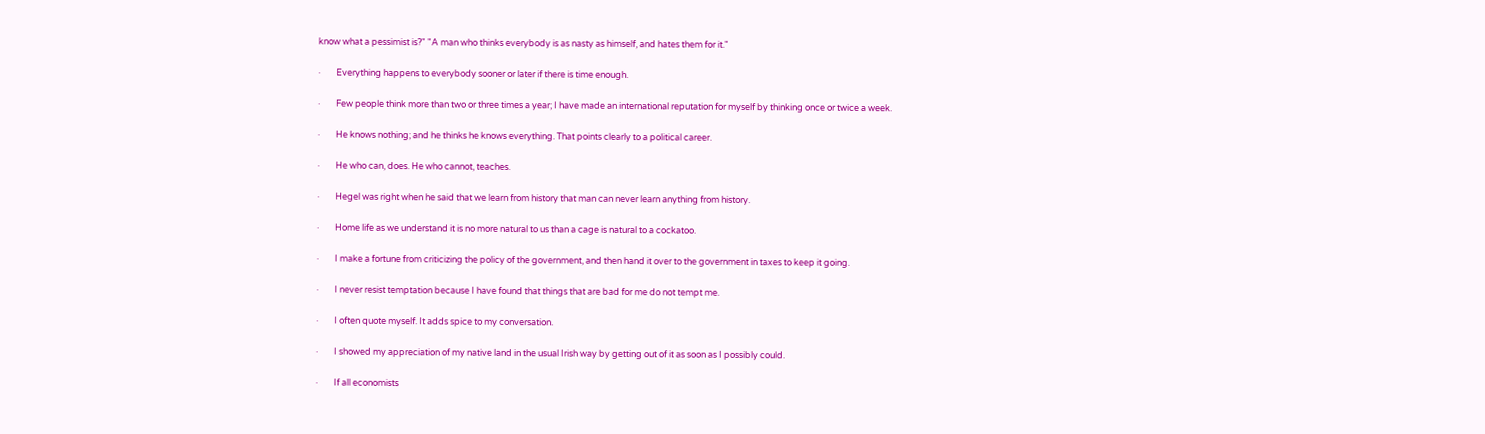know what a pessimist is?" "A man who thinks everybody is as nasty as himself, and hates them for it."

·        Everything happens to everybody sooner or later if there is time enough.

·        Few people think more than two or three times a year; I have made an international reputation for myself by thinking once or twice a week.

·        He knows nothing; and he thinks he knows everything. That points clearly to a political career.

·        He who can, does. He who cannot, teaches.

·        Hegel was right when he said that we learn from history that man can never learn anything from history.

·        Home life as we understand it is no more natural to us than a cage is natural to a cockatoo.

·        I make a fortune from criticizing the policy of the government, and then hand it over to the government in taxes to keep it going.

·        I never resist temptation because I have found that things that are bad for me do not tempt me.

·        I often quote myself. It adds spice to my conversation.

·        I showed my appreciation of my native land in the usual Irish way by getting out of it as soon as I possibly could.

·        If all economists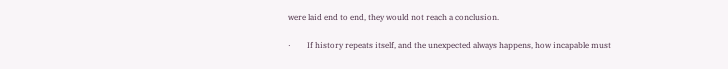were laid end to end, they would not reach a conclusion.

·        If history repeats itself, and the unexpected always happens, how incapable must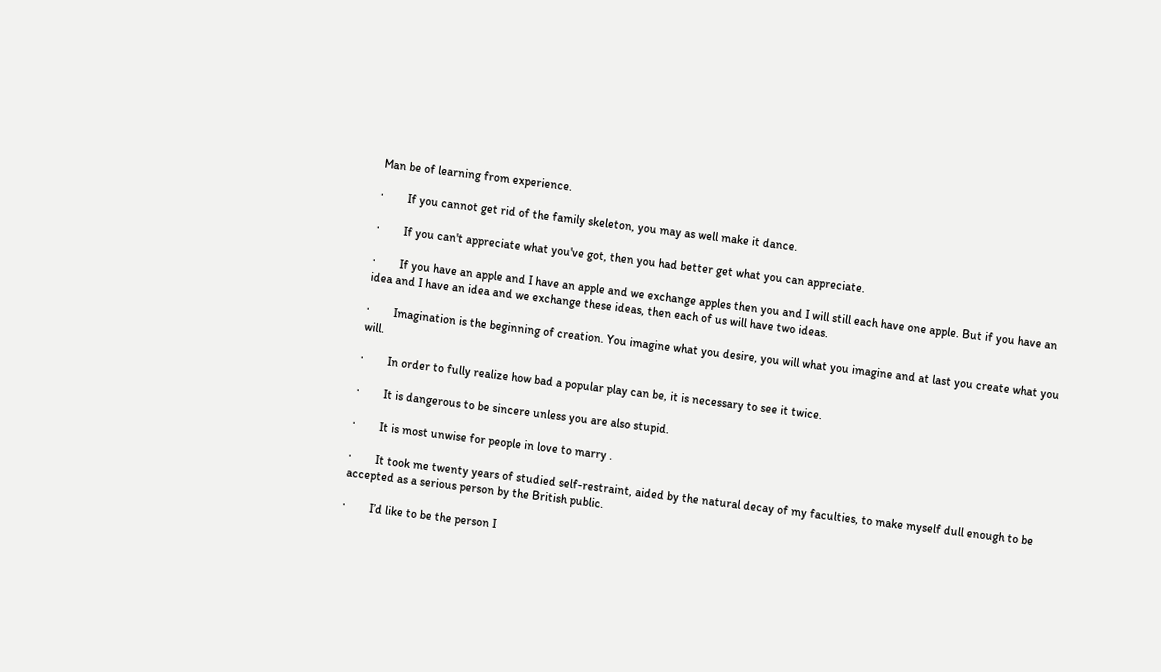Man be of learning from experience.

·        If you cannot get rid of the family skeleton, you may as well make it dance.

·        If you can't appreciate what you've got, then you had better get what you can appreciate.

·        If you have an apple and I have an apple and we exchange apples then you and I will still each have one apple. But if you have an idea and I have an idea and we exchange these ideas, then each of us will have two ideas.

·        Imagination is the beginning of creation. You imagine what you desire, you will what you imagine and at last you create what you will.

·        In order to fully realize how bad a popular play can be, it is necessary to see it twice.

·        It is dangerous to be sincere unless you are also stupid.

·        It is most unwise for people in love to marry .

·        It took me twenty years of studied self-restraint, aided by the natural decay of my faculties, to make myself dull enough to be accepted as a serious person by the British public.

·        I’d like to be the person I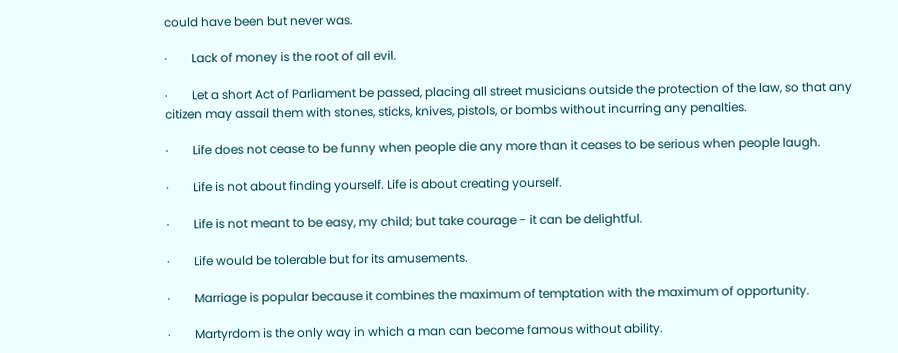could have been but never was.

·        Lack of money is the root of all evil.

·        Let a short Act of Parliament be passed, placing all street musicians outside the protection of the law, so that any citizen may assail them with stones, sticks, knives, pistols, or bombs without incurring any penalties.

·        Life does not cease to be funny when people die any more than it ceases to be serious when people laugh.

·        Life is not about finding yourself. Life is about creating yourself.

·        Life is not meant to be easy, my child; but take courage - it can be delightful.

·        Life would be tolerable but for its amusements.

·        Marriage is popular because it combines the maximum of temptation with the maximum of opportunity.

·        Martyrdom is the only way in which a man can become famous without ability.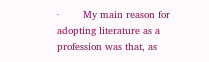·        My main reason for adopting literature as a profession was that, as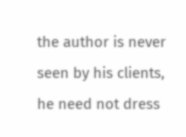the author is never seen by his clients, he need not dress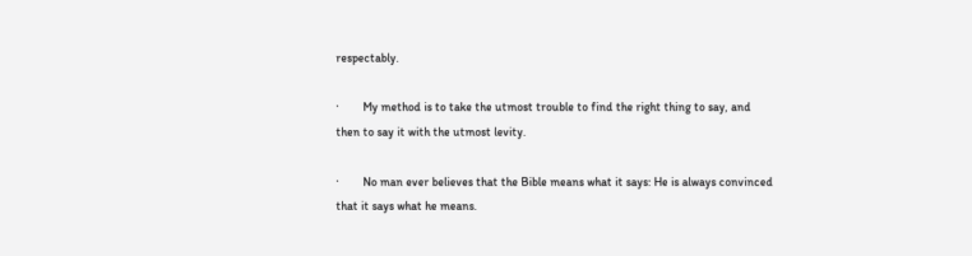respectably.

·        My method is to take the utmost trouble to find the right thing to say, and then to say it with the utmost levity.

·        No man ever believes that the Bible means what it says: He is always convinced that it says what he means.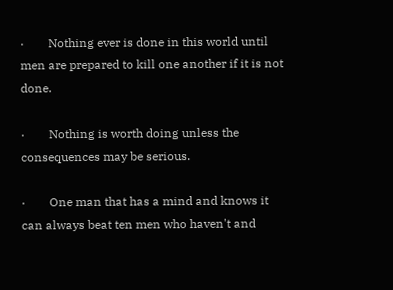·        Nothing ever is done in this world until men are prepared to kill one another if it is not done.

·        Nothing is worth doing unless the consequences may be serious.

·        One man that has a mind and knows it can always beat ten men who haven't and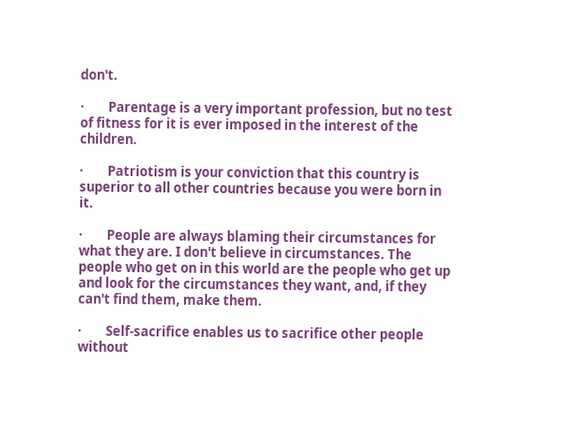don't.

·        Parentage is a very important profession, but no test of fitness for it is ever imposed in the interest of the children.

·        Patriotism is your conviction that this country is superior to all other countries because you were born in it.

·        People are always blaming their circumstances for what they are. I don't believe in circumstances. The people who get on in this world are the people who get up and look for the circumstances they want, and, if they can't find them, make them.

·        Self-sacrifice enables us to sacrifice other people without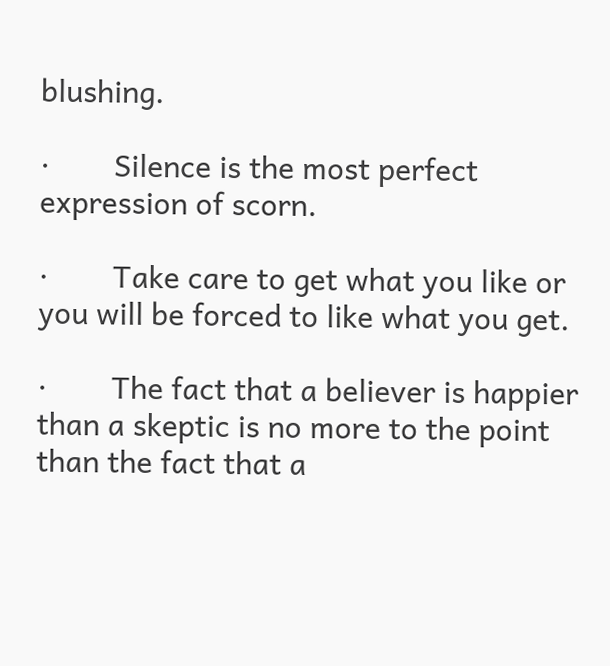blushing.

·        Silence is the most perfect expression of scorn.

·        Take care to get what you like or you will be forced to like what you get.

·        The fact that a believer is happier than a skeptic is no more to the point than the fact that a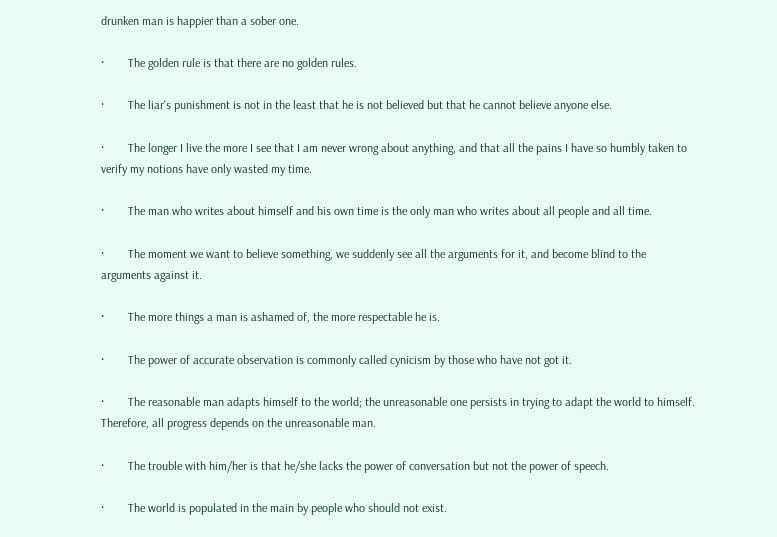drunken man is happier than a sober one.

·        The golden rule is that there are no golden rules.

·        The liar's punishment is not in the least that he is not believed but that he cannot believe anyone else.

·        The longer I live the more I see that I am never wrong about anything, and that all the pains I have so humbly taken to verify my notions have only wasted my time.

·        The man who writes about himself and his own time is the only man who writes about all people and all time.

·        The moment we want to believe something, we suddenly see all the arguments for it, and become blind to the arguments against it.

·        The more things a man is ashamed of, the more respectable he is.

·        The power of accurate observation is commonly called cynicism by those who have not got it.

·        The reasonable man adapts himself to the world; the unreasonable one persists in trying to adapt the world to himself. Therefore, all progress depends on the unreasonable man.

·        The trouble with him/her is that he/she lacks the power of conversation but not the power of speech.

·        The world is populated in the main by people who should not exist.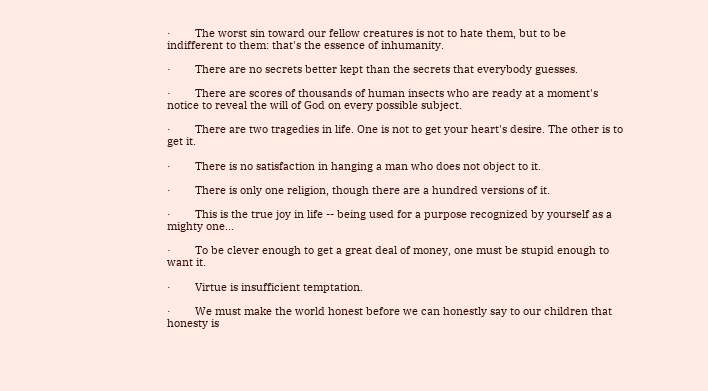·        The worst sin toward our fellow creatures is not to hate them, but to be indifferent to them: that's the essence of inhumanity.

·        There are no secrets better kept than the secrets that everybody guesses.

·        There are scores of thousands of human insects who are ready at a moment's notice to reveal the will of God on every possible subject.

·        There are two tragedies in life. One is not to get your heart's desire. The other is to get it.

·        There is no satisfaction in hanging a man who does not object to it.

·        There is only one religion, though there are a hundred versions of it.

·        This is the true joy in life -- being used for a purpose recognized by yourself as a mighty one...

·        To be clever enough to get a great deal of money, one must be stupid enough to want it.

·        Virtue is insufficient temptation.

·        We must make the world honest before we can honestly say to our children that honesty is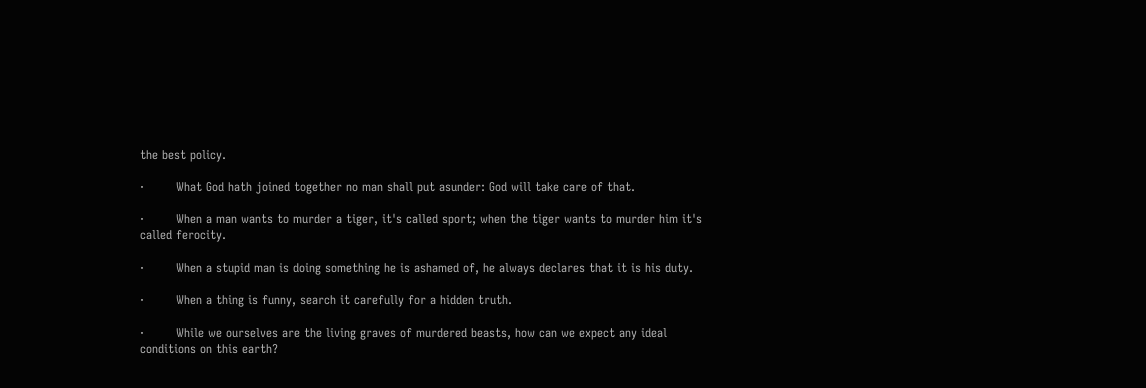the best policy.

·        What God hath joined together no man shall put asunder: God will take care of that.

·        When a man wants to murder a tiger, it's called sport; when the tiger wants to murder him it's called ferocity.

·        When a stupid man is doing something he is ashamed of, he always declares that it is his duty.

·        When a thing is funny, search it carefully for a hidden truth.

·        While we ourselves are the living graves of murdered beasts, how can we expect any ideal conditions on this earth?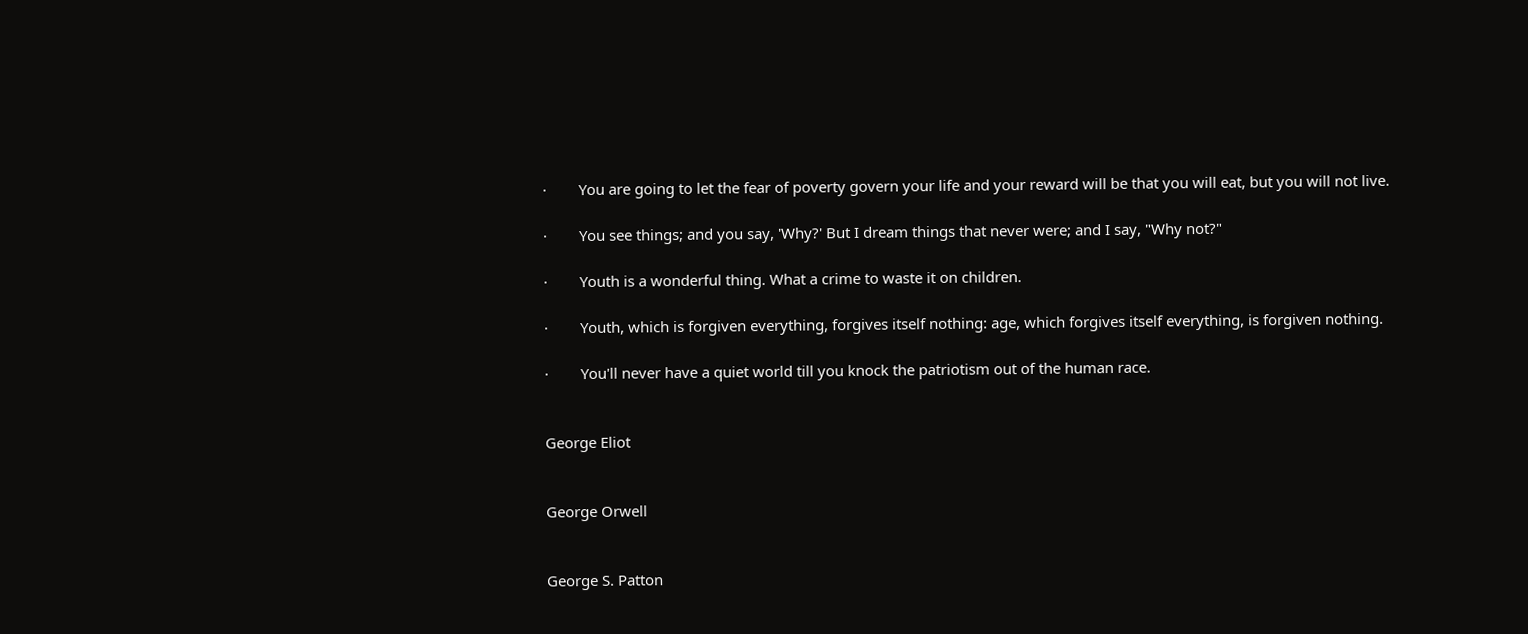·        You are going to let the fear of poverty govern your life and your reward will be that you will eat, but you will not live.

·        You see things; and you say, 'Why?' But I dream things that never were; and I say, "Why not?"

·        Youth is a wonderful thing. What a crime to waste it on children.

·        Youth, which is forgiven everything, forgives itself nothing: age, which forgives itself everything, is forgiven nothing.

·        You'll never have a quiet world till you knock the patriotism out of the human race.


George Eliot


George Orwell


George S. Patton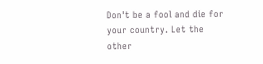Don't be a fool and die for your country. Let the other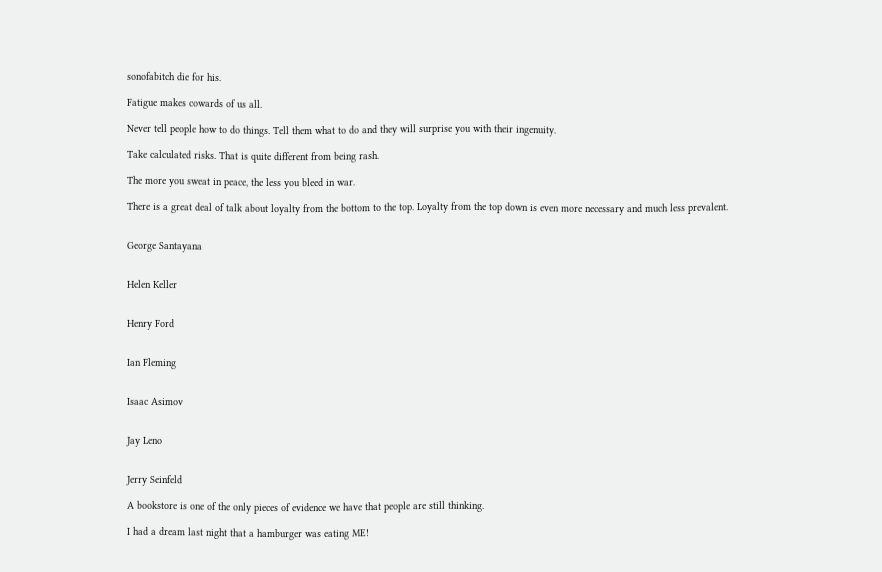sonofabitch die for his.

Fatigue makes cowards of us all.

Never tell people how to do things. Tell them what to do and they will surprise you with their ingenuity.

Take calculated risks. That is quite different from being rash.

The more you sweat in peace, the less you bleed in war.

There is a great deal of talk about loyalty from the bottom to the top. Loyalty from the top down is even more necessary and much less prevalent.


George Santayana


Helen Keller


Henry Ford


Ian Fleming


Isaac Asimov


Jay Leno


Jerry Seinfeld

A bookstore is one of the only pieces of evidence we have that people are still thinking.

I had a dream last night that a hamburger was eating ME!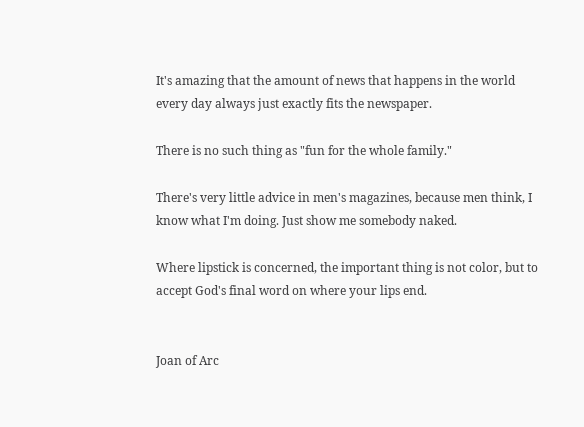It's amazing that the amount of news that happens in the world every day always just exactly fits the newspaper.

There is no such thing as "fun for the whole family."

There's very little advice in men's magazines, because men think, I know what I'm doing. Just show me somebody naked.

Where lipstick is concerned, the important thing is not color, but to accept God's final word on where your lips end.


Joan of Arc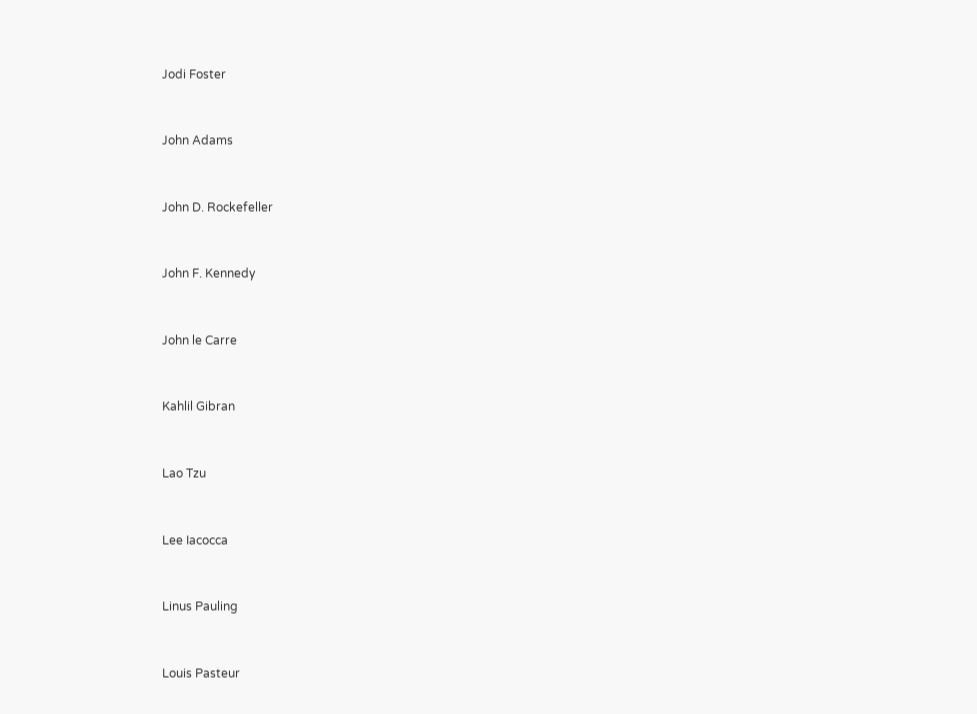Jodi Foster


John Adams


John D. Rockefeller


John F. Kennedy


John le Carre


Kahlil Gibran


Lao Tzu


Lee Iacocca


Linus Pauling


Louis Pasteur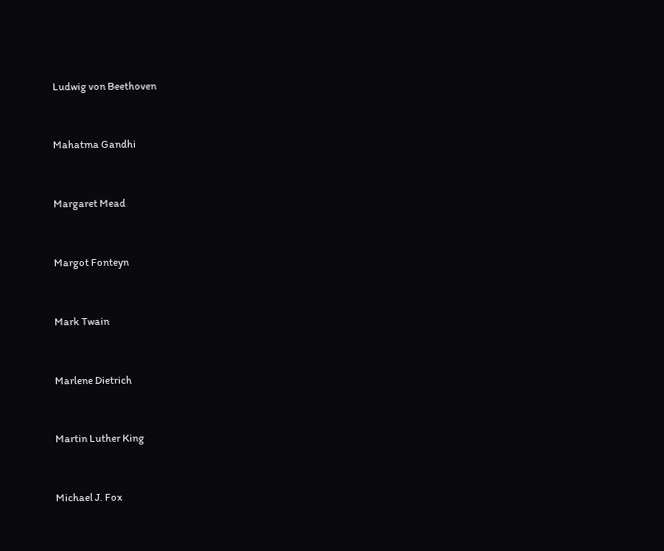Ludwig von Beethoven


Mahatma Gandhi


Margaret Mead


Margot Fonteyn


Mark Twain


Marlene Dietrich


Martin Luther King


Michael J. Fox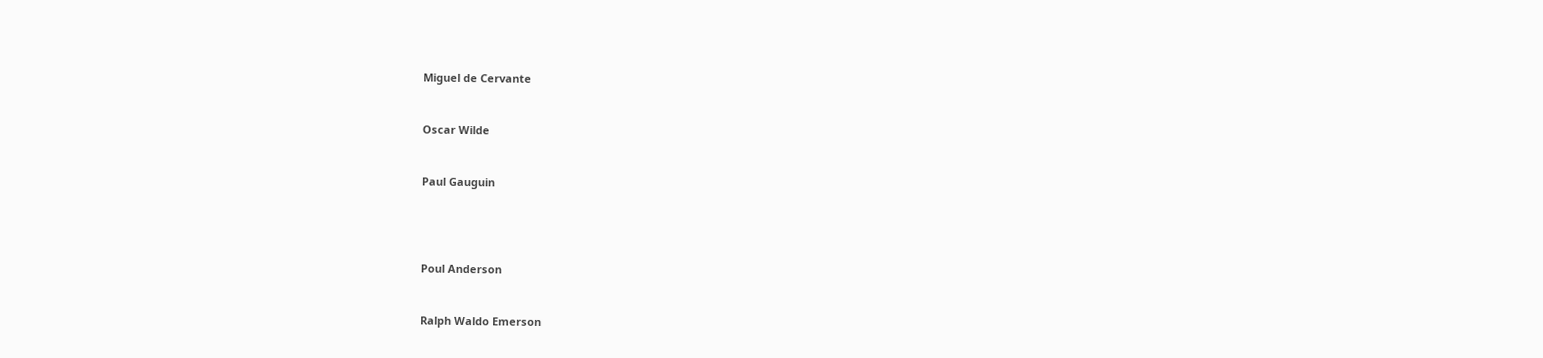Miguel de Cervante


Oscar Wilde


Paul Gauguin




Poul Anderson


Ralph Waldo Emerson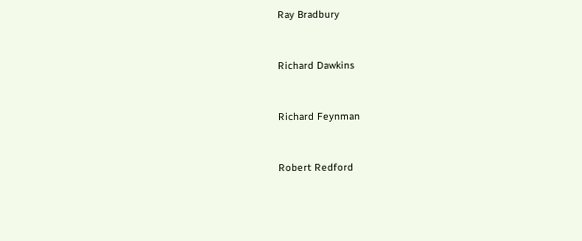Ray Bradbury


Richard Dawkins


Richard Feynman


Robert Redford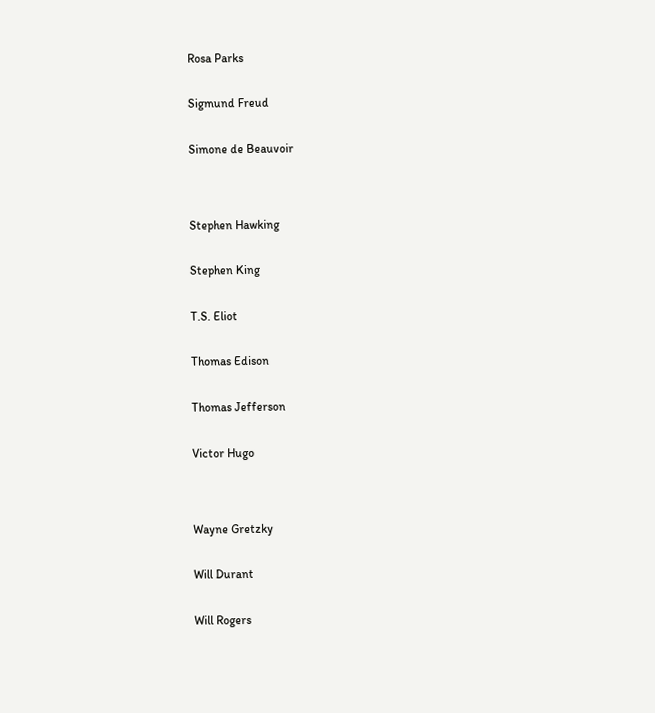Rosa Parks


Sigmund Freud


Simone de Beauvoir




Stephen Hawking


Stephen King


T.S. Eliot


Thomas Edison


Thomas Jefferson


Victor Hugo




Wayne Gretzky


Will Durant


Will Rogers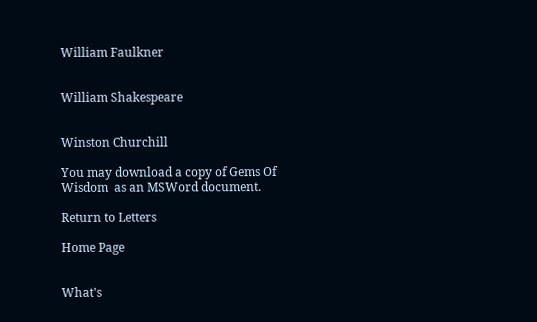William Faulkner


William Shakespeare


Winston Churchill

You may download a copy of Gems Of Wisdom  as an MSWord document.

Return to Letters

Home Page


What's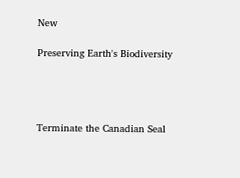New

Preserving Earth's Biodiversity




Terminate the Canadian Seal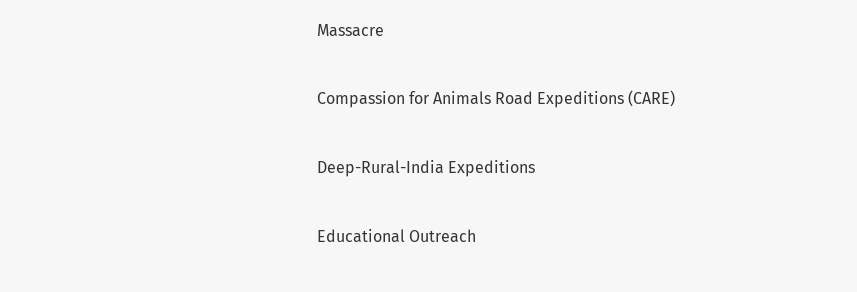Massacre

Compassion for Animals Road Expeditions (CARE)

Deep-Rural-India Expeditions

Educational Outreach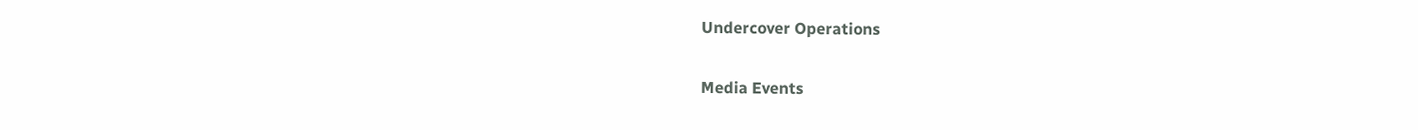Undercover Operations

Media Events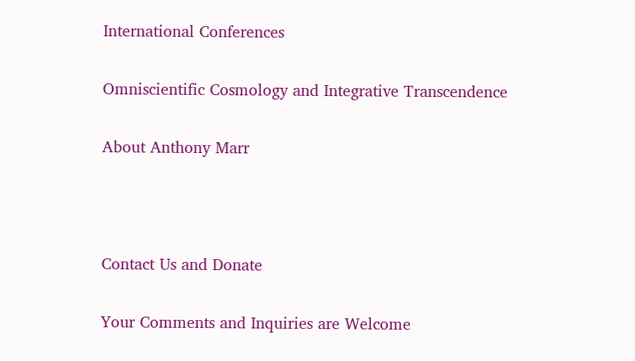International Conferences

Omniscientific Cosmology and Integrative Transcendence

About Anthony Marr



Contact Us and Donate

Your Comments and Inquiries are Welcome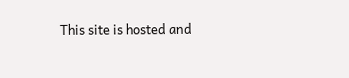This site is hosted and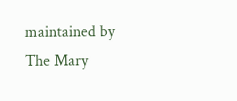maintained by
The Mary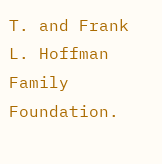T. and Frank L. Hoffman Family Foundation.